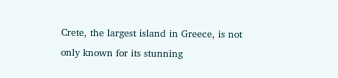Crete, the largest island in Greece, is not only known for its stunning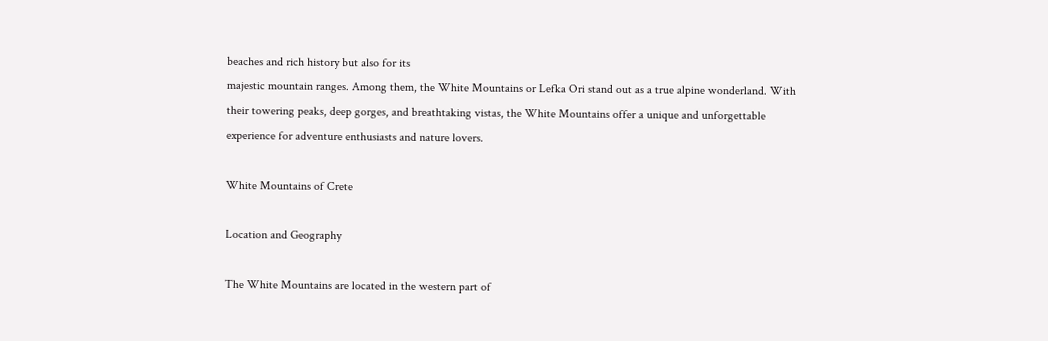beaches and rich history but also for its
majestic mountain ranges. Among them, the White Mountains or Lefka Ori stand out as a true alpine wonderland. With
their towering peaks, deep gorges, and breathtaking vistas, the White Mountains offer a unique and unforgettable
experience for adventure enthusiasts and nature lovers.

White Mountains of Crete

Location and Geography

The White Mountains are located in the western part of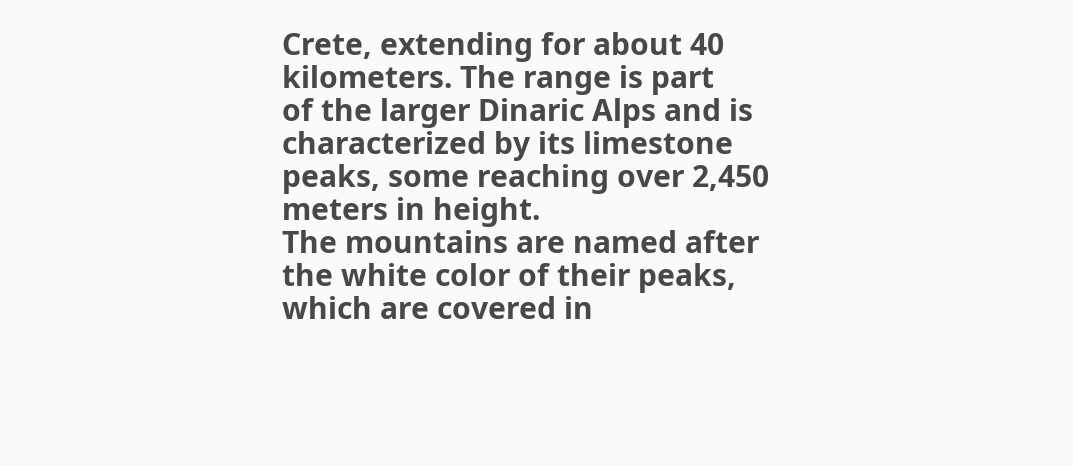Crete, extending for about 40 kilometers. The range is part
of the larger Dinaric Alps and is characterized by its limestone peaks, some reaching over 2,450 meters in height.
The mountains are named after the white color of their peaks, which are covered in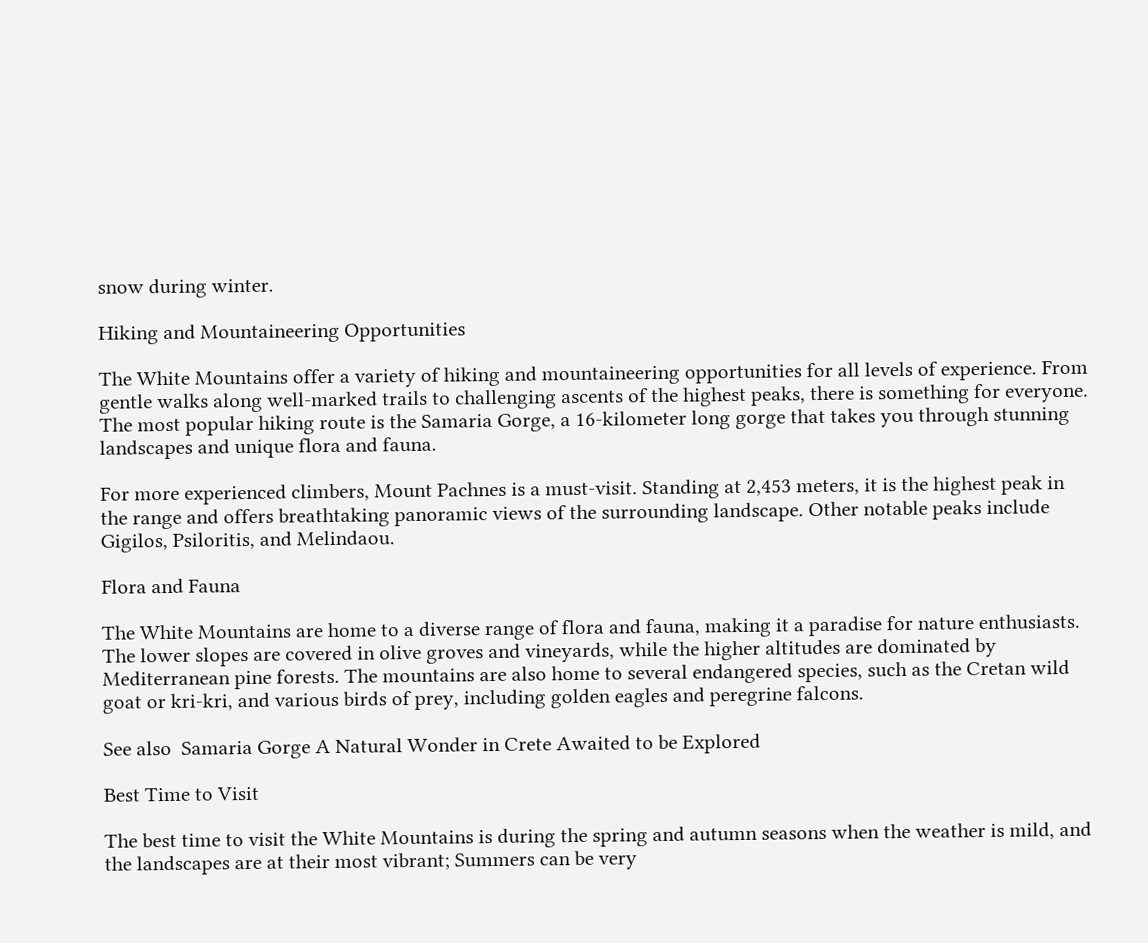snow during winter.

Hiking and Mountaineering Opportunities

The White Mountains offer a variety of hiking and mountaineering opportunities for all levels of experience. From
gentle walks along well-marked trails to challenging ascents of the highest peaks, there is something for everyone.
The most popular hiking route is the Samaria Gorge, a 16-kilometer long gorge that takes you through stunning
landscapes and unique flora and fauna.

For more experienced climbers, Mount Pachnes is a must-visit. Standing at 2,453 meters, it is the highest peak in
the range and offers breathtaking panoramic views of the surrounding landscape. Other notable peaks include
Gigilos, Psiloritis, and Melindaou.

Flora and Fauna

The White Mountains are home to a diverse range of flora and fauna, making it a paradise for nature enthusiasts.
The lower slopes are covered in olive groves and vineyards, while the higher altitudes are dominated by
Mediterranean pine forests. The mountains are also home to several endangered species, such as the Cretan wild
goat or kri-kri, and various birds of prey, including golden eagles and peregrine falcons.

See also  Samaria Gorge A Natural Wonder in Crete Awaited to be Explored

Best Time to Visit

The best time to visit the White Mountains is during the spring and autumn seasons when the weather is mild, and
the landscapes are at their most vibrant; Summers can be very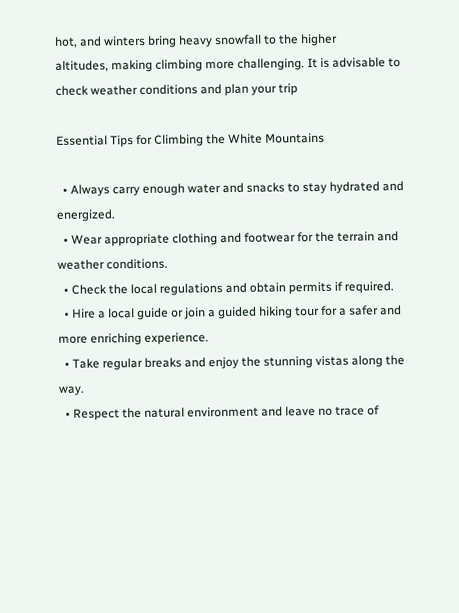hot, and winters bring heavy snowfall to the higher
altitudes, making climbing more challenging. It is advisable to check weather conditions and plan your trip

Essential Tips for Climbing the White Mountains

  • Always carry enough water and snacks to stay hydrated and energized.
  • Wear appropriate clothing and footwear for the terrain and weather conditions.
  • Check the local regulations and obtain permits if required.
  • Hire a local guide or join a guided hiking tour for a safer and more enriching experience.
  • Take regular breaks and enjoy the stunning vistas along the way.
  • Respect the natural environment and leave no trace of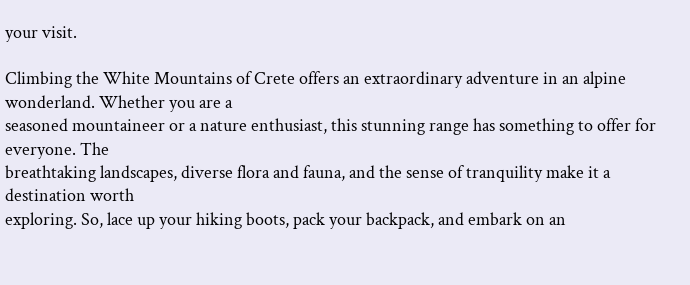your visit.

Climbing the White Mountains of Crete offers an extraordinary adventure in an alpine wonderland. Whether you are a
seasoned mountaineer or a nature enthusiast, this stunning range has something to offer for everyone. The
breathtaking landscapes, diverse flora and fauna, and the sense of tranquility make it a destination worth
exploring. So, lace up your hiking boots, pack your backpack, and embark on an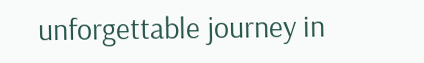unforgettable journey in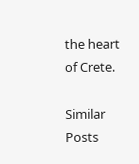the heart
of Crete.

Similar Posts